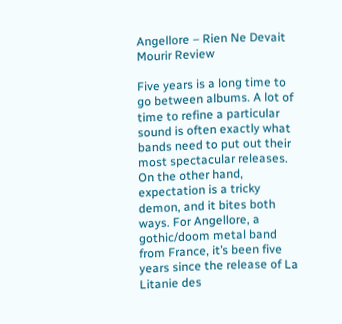Angellore – Rien Ne Devait Mourir Review

Five years is a long time to go between albums. A lot of time to refine a particular sound is often exactly what bands need to put out their most spectacular releases. On the other hand, expectation is a tricky demon, and it bites both ways. For Angellore, a gothic/doom metal band from France, it’s been five years since the release of La Litanie des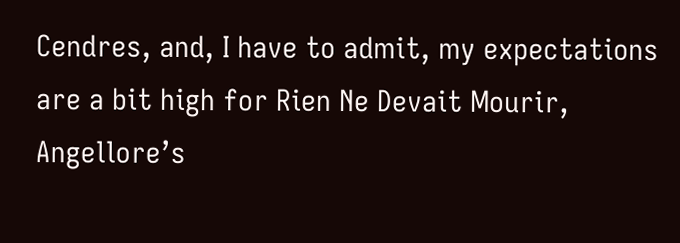Cendres, and, I have to admit, my expectations are a bit high for Rien Ne Devait Mourir, Angellore’s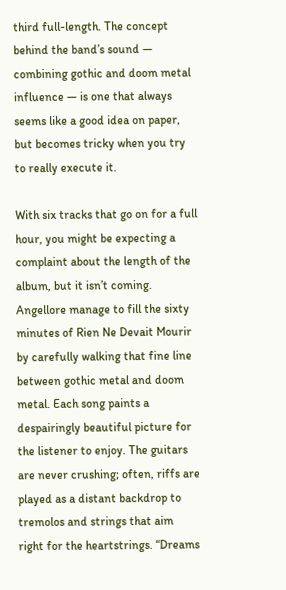third full-length. The concept behind the band’s sound — combining gothic and doom metal influence — is one that always seems like a good idea on paper, but becomes tricky when you try to really execute it.

With six tracks that go on for a full hour, you might be expecting a complaint about the length of the album, but it isn’t coming. Angellore manage to fill the sixty minutes of Rien Ne Devait Mourir by carefully walking that fine line between gothic metal and doom metal. Each song paints a despairingly beautiful picture for the listener to enjoy. The guitars are never crushing; often, riffs are played as a distant backdrop to tremolos and strings that aim right for the heartstrings. “Dreams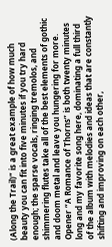(Along the Trail)” is a great example of how much beauty you can fit into five minutes if you try hard enough; the sparse vocals, ringing tremolos, and shimmering flutes take all of the best elements of gothic and doom metal and leave you hungering for more. Opener “A Romance of Thorns” is both twenty minutes long and my favorite song here, dominating a full third of the album with melodies and ideas that are constantly shifting and improving on each other,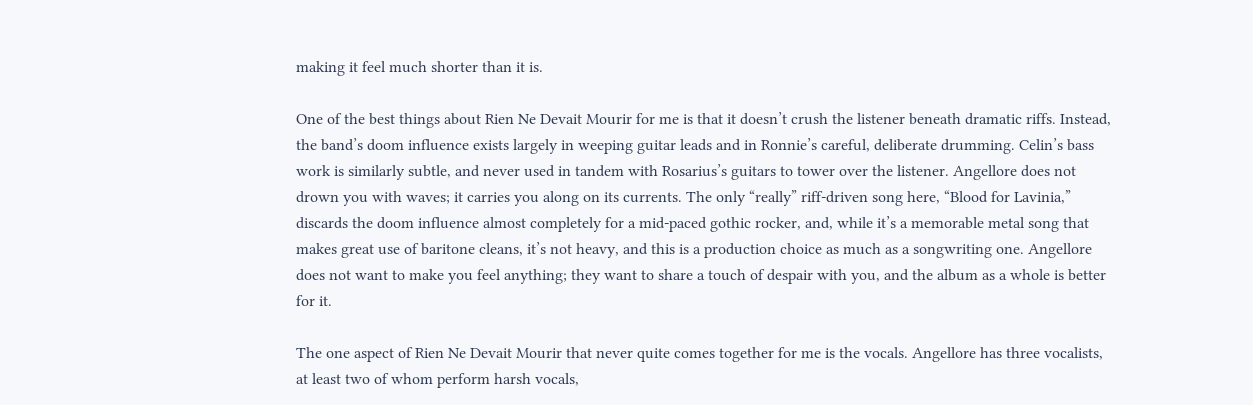making it feel much shorter than it is.

One of the best things about Rien Ne Devait Mourir for me is that it doesn’t crush the listener beneath dramatic riffs. Instead, the band’s doom influence exists largely in weeping guitar leads and in Ronnie’s careful, deliberate drumming. Celin’s bass work is similarly subtle, and never used in tandem with Rosarius’s guitars to tower over the listener. Angellore does not drown you with waves; it carries you along on its currents. The only “really” riff-driven song here, “Blood for Lavinia,” discards the doom influence almost completely for a mid-paced gothic rocker, and, while it’s a memorable metal song that makes great use of baritone cleans, it’s not heavy, and this is a production choice as much as a songwriting one. Angellore does not want to make you feel anything; they want to share a touch of despair with you, and the album as a whole is better for it.

The one aspect of Rien Ne Devait Mourir that never quite comes together for me is the vocals. Angellore has three vocalists, at least two of whom perform harsh vocals,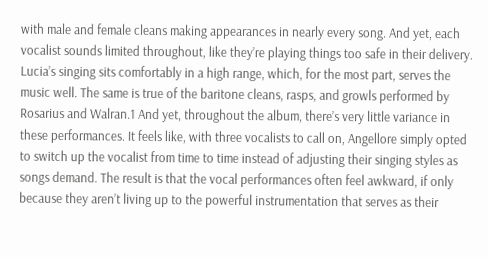with male and female cleans making appearances in nearly every song. And yet, each vocalist sounds limited throughout, like they’re playing things too safe in their delivery. Lucia’s singing sits comfortably in a high range, which, for the most part, serves the music well. The same is true of the baritone cleans, rasps, and growls performed by Rosarius and Walran.1 And yet, throughout the album, there’s very little variance in these performances. It feels like, with three vocalists to call on, Angellore simply opted to switch up the vocalist from time to time instead of adjusting their singing styles as songs demand. The result is that the vocal performances often feel awkward, if only because they aren’t living up to the powerful instrumentation that serves as their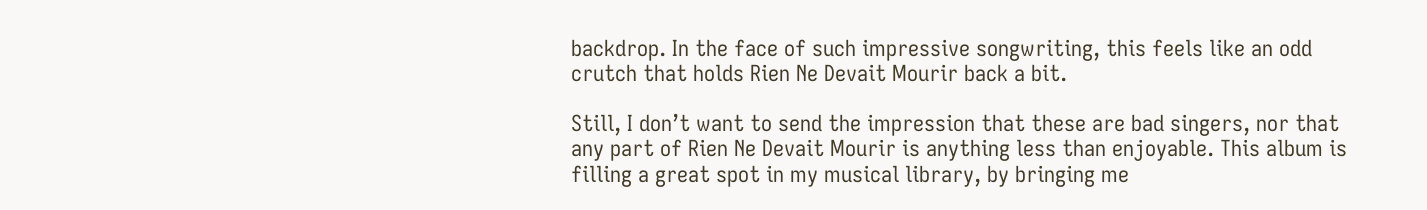backdrop. In the face of such impressive songwriting, this feels like an odd crutch that holds Rien Ne Devait Mourir back a bit.

Still, I don’t want to send the impression that these are bad singers, nor that any part of Rien Ne Devait Mourir is anything less than enjoyable. This album is filling a great spot in my musical library, by bringing me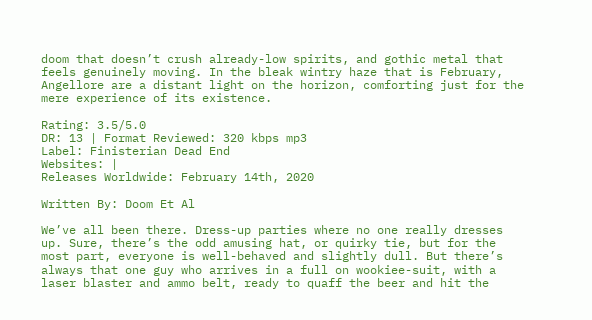doom that doesn’t crush already-low spirits, and gothic metal that feels genuinely moving. In the bleak wintry haze that is February, Angellore are a distant light on the horizon, comforting just for the mere experience of its existence.

Rating: 3.5/5.0
DR: 13 | Format Reviewed: 320 kbps mp3
Label: Finisterian Dead End
Websites: |
Releases Worldwide: February 14th, 2020

Written By: Doom Et Al

We’ve all been there. Dress-up parties where no one really dresses up. Sure, there’s the odd amusing hat, or quirky tie, but for the most part, everyone is well-behaved and slightly dull. But there’s always that one guy who arrives in a full on wookiee-suit, with a laser blaster and ammo belt, ready to quaff the beer and hit the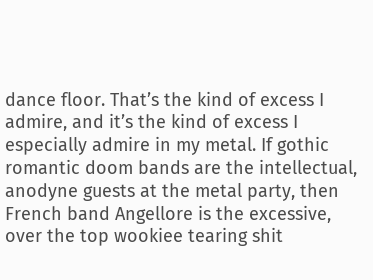dance floor. That’s the kind of excess I admire, and it’s the kind of excess I especially admire in my metal. If gothic romantic doom bands are the intellectual, anodyne guests at the metal party, then French band Angellore is the excessive, over the top wookiee tearing shit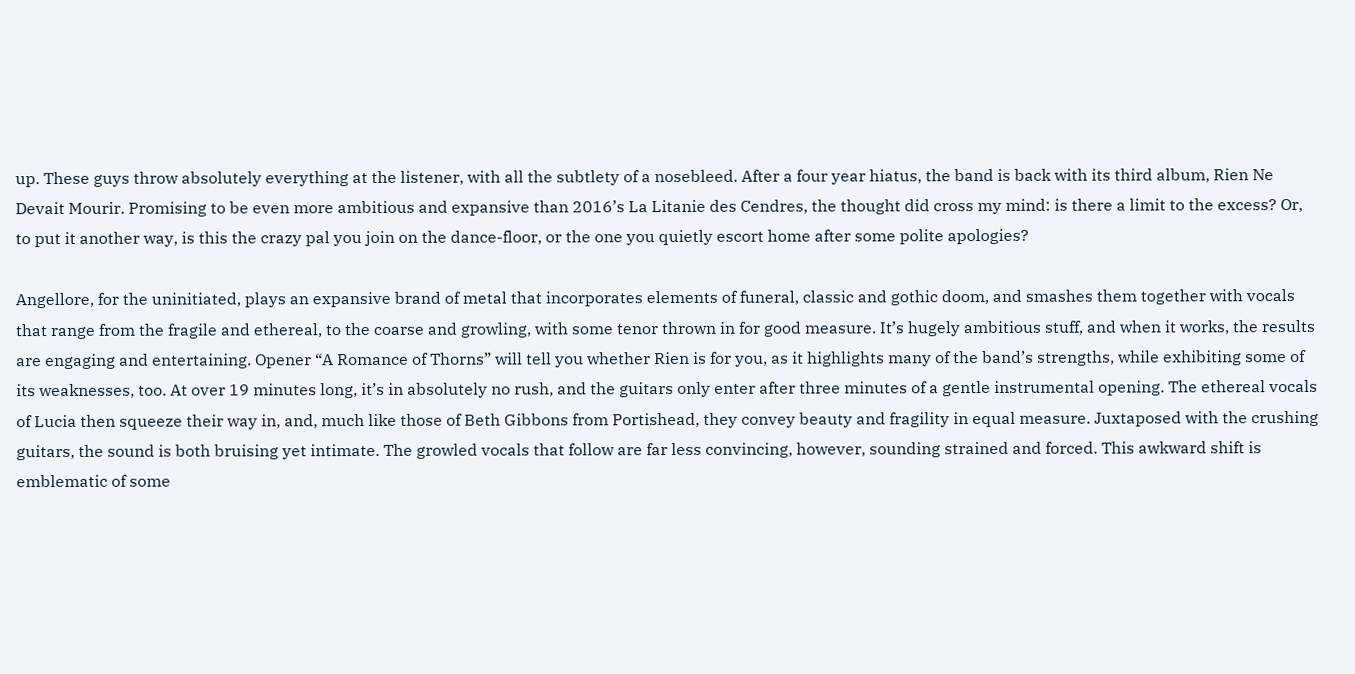up. These guys throw absolutely everything at the listener, with all the subtlety of a nosebleed. After a four year hiatus, the band is back with its third album, Rien Ne Devait Mourir. Promising to be even more ambitious and expansive than 2016’s La Litanie des Cendres, the thought did cross my mind: is there a limit to the excess? Or, to put it another way, is this the crazy pal you join on the dance-floor, or the one you quietly escort home after some polite apologies?

Angellore, for the uninitiated, plays an expansive brand of metal that incorporates elements of funeral, classic and gothic doom, and smashes them together with vocals that range from the fragile and ethereal, to the coarse and growling, with some tenor thrown in for good measure. It’s hugely ambitious stuff, and when it works, the results are engaging and entertaining. Opener “A Romance of Thorns” will tell you whether Rien is for you, as it highlights many of the band’s strengths, while exhibiting some of its weaknesses, too. At over 19 minutes long, it’s in absolutely no rush, and the guitars only enter after three minutes of a gentle instrumental opening. The ethereal vocals of Lucia then squeeze their way in, and, much like those of Beth Gibbons from Portishead, they convey beauty and fragility in equal measure. Juxtaposed with the crushing guitars, the sound is both bruising yet intimate. The growled vocals that follow are far less convincing, however, sounding strained and forced. This awkward shift is emblematic of some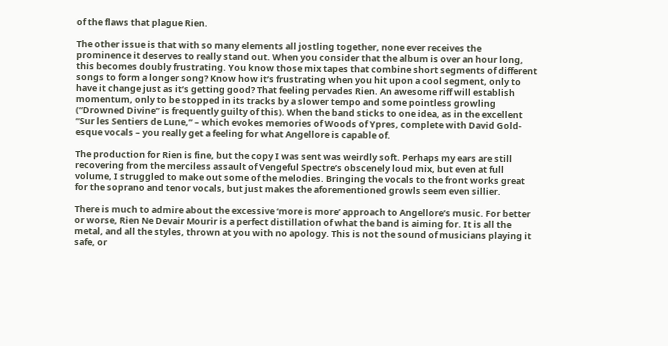of the flaws that plague Rien.

The other issue is that with so many elements all jostling together, none ever receives the prominence it deserves to really stand out. When you consider that the album is over an hour long, this becomes doubly frustrating. You know those mix tapes that combine short segments of different songs to form a longer song? Know how it’s frustrating when you hit upon a cool segment, only to have it change just as it’s getting good? That feeling pervades Rien. An awesome riff will establish momentum, only to be stopped in its tracks by a slower tempo and some pointless growling (“Drowned Divine” is frequently guilty of this). When the band sticks to one idea, as in the excellent “Sur les Sentiers de Lune,” – which evokes memories of Woods of Ypres, complete with David Gold-esque vocals – you really get a feeling for what Angellore is capable of.

The production for Rien is fine, but the copy I was sent was weirdly soft. Perhaps my ears are still recovering from the merciless assault of Vengeful Spectre’s obscenely loud mix, but even at full volume, I struggled to make out some of the melodies. Bringing the vocals to the front works great for the soprano and tenor vocals, but just makes the aforementioned growls seem even sillier.

There is much to admire about the excessive ‘more is more’ approach to Angellore’s music. For better or worse, Rien Ne Devair Mourir is a perfect distillation of what the band is aiming for. It is all the metal, and all the styles, thrown at you with no apology. This is not the sound of musicians playing it safe, or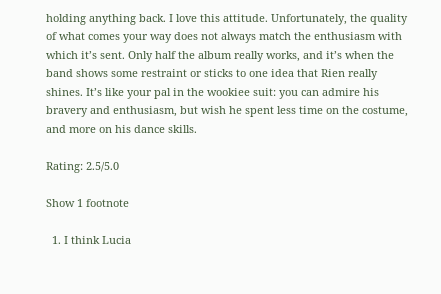holding anything back. I love this attitude. Unfortunately, the quality of what comes your way does not always match the enthusiasm with which it’s sent. Only half the album really works, and it’s when the band shows some restraint or sticks to one idea that Rien really shines. It’s like your pal in the wookiee suit: you can admire his bravery and enthusiasm, but wish he spent less time on the costume, and more on his dance skills.

Rating: 2.5/5.0

Show 1 footnote

  1. I think Lucia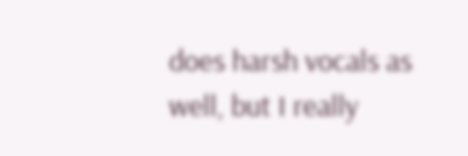does harsh vocals as well, but I really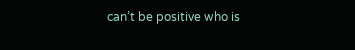can’t be positive who is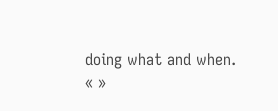doing what and when.
« »